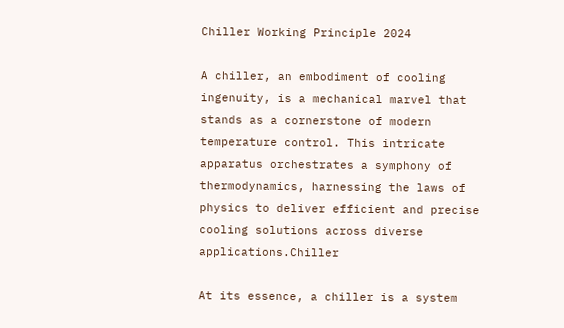Chiller Working Principle 2024

A chiller, an embodiment of cooling ingenuity, is a mechanical marvel that stands as a cornerstone of modern temperature control. This intricate apparatus orchestrates a symphony of thermodynamics, harnessing the laws of physics to deliver efficient and precise cooling solutions across diverse applications.Chiller

At its essence, a chiller is a system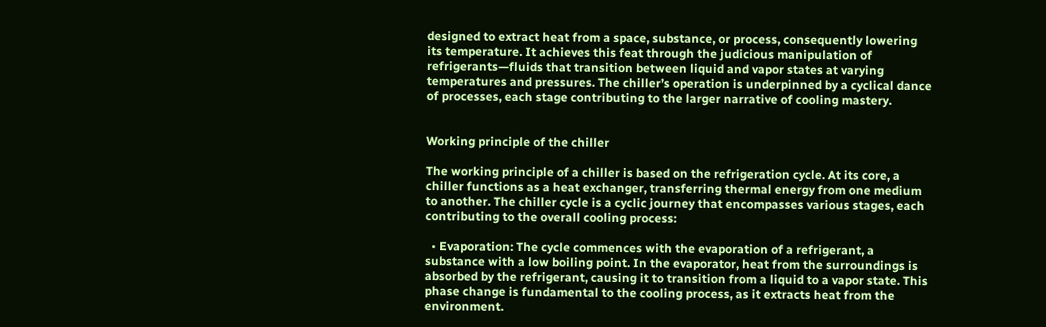designed to extract heat from a space, substance, or process, consequently lowering its temperature. It achieves this feat through the judicious manipulation of refrigerants—fluids that transition between liquid and vapor states at varying temperatures and pressures. The chiller’s operation is underpinned by a cyclical dance of processes, each stage contributing to the larger narrative of cooling mastery.


Working principle of the chiller

The working principle of a chiller is based on the refrigeration cycle. At its core, a chiller functions as a heat exchanger, transferring thermal energy from one medium to another. The chiller cycle is a cyclic journey that encompasses various stages, each contributing to the overall cooling process:

  • Evaporation: The cycle commences with the evaporation of a refrigerant, a substance with a low boiling point. In the evaporator, heat from the surroundings is absorbed by the refrigerant, causing it to transition from a liquid to a vapor state. This phase change is fundamental to the cooling process, as it extracts heat from the environment.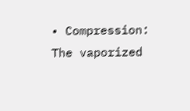• Compression: The vaporized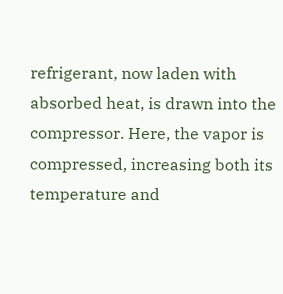refrigerant, now laden with absorbed heat, is drawn into the compressor. Here, the vapor is compressed, increasing both its temperature and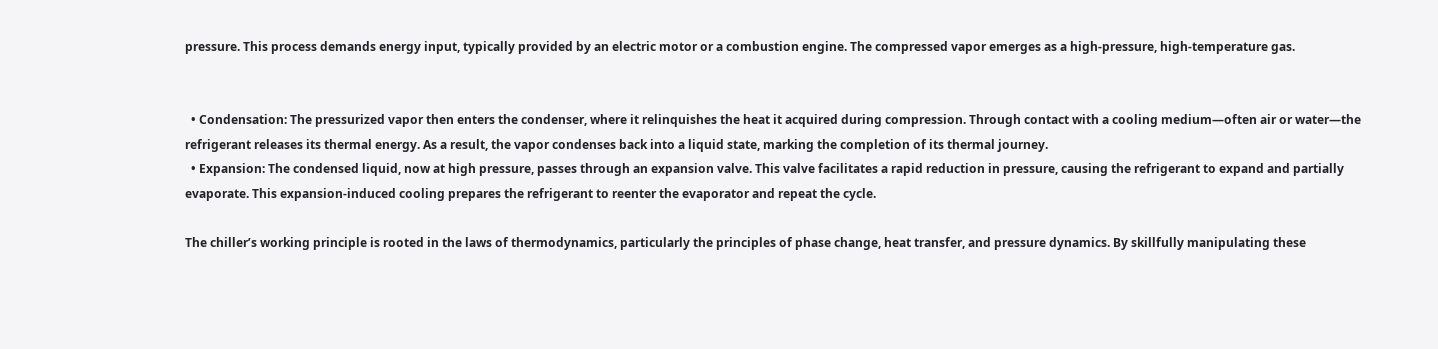pressure. This process demands energy input, typically provided by an electric motor or a combustion engine. The compressed vapor emerges as a high-pressure, high-temperature gas.


  • Condensation: The pressurized vapor then enters the condenser, where it relinquishes the heat it acquired during compression. Through contact with a cooling medium—often air or water—the refrigerant releases its thermal energy. As a result, the vapor condenses back into a liquid state, marking the completion of its thermal journey.
  • Expansion: The condensed liquid, now at high pressure, passes through an expansion valve. This valve facilitates a rapid reduction in pressure, causing the refrigerant to expand and partially evaporate. This expansion-induced cooling prepares the refrigerant to reenter the evaporator and repeat the cycle.

The chiller’s working principle is rooted in the laws of thermodynamics, particularly the principles of phase change, heat transfer, and pressure dynamics. By skillfully manipulating these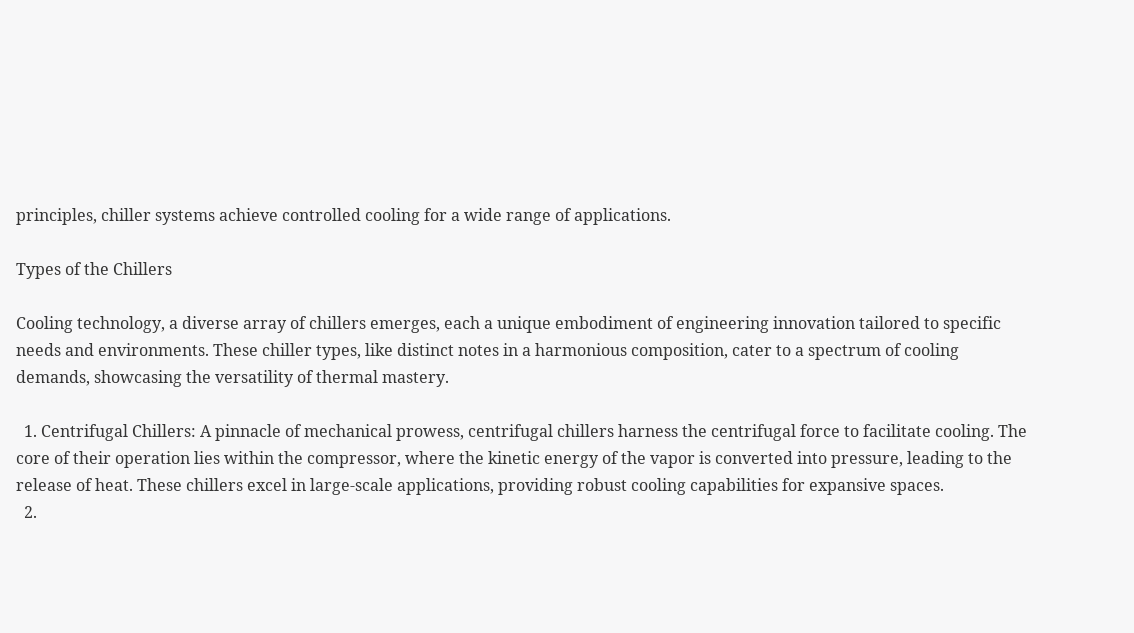principles, chiller systems achieve controlled cooling for a wide range of applications.

Types of the Chillers

Cooling technology, a diverse array of chillers emerges, each a unique embodiment of engineering innovation tailored to specific needs and environments. These chiller types, like distinct notes in a harmonious composition, cater to a spectrum of cooling demands, showcasing the versatility of thermal mastery.

  1. Centrifugal Chillers: A pinnacle of mechanical prowess, centrifugal chillers harness the centrifugal force to facilitate cooling. The core of their operation lies within the compressor, where the kinetic energy of the vapor is converted into pressure, leading to the release of heat. These chillers excel in large-scale applications, providing robust cooling capabilities for expansive spaces.
  2.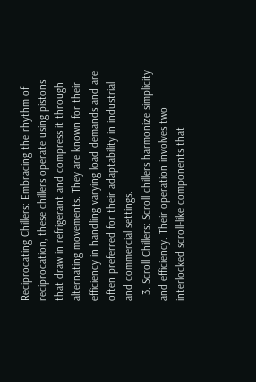Reciprocating Chillers: Embracing the rhythm of reciprocation, these chillers operate using pistons that draw in refrigerant and compress it through alternating movements. They are known for their efficiency in handling varying load demands and are often preferred for their adaptability in industrial and commercial settings.
  3. Scroll Chillers: Scroll chillers harmonize simplicity and efficiency. Their operation involves two interlocked scroll-like components that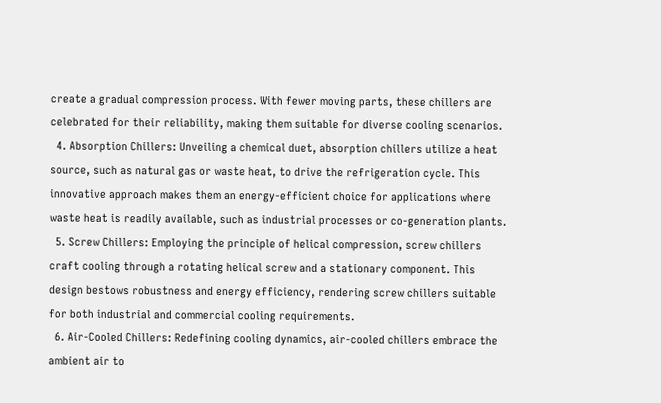create a gradual compression process. With fewer moving parts, these chillers are celebrated for their reliability, making them suitable for diverse cooling scenarios.
  4. Absorption Chillers: Unveiling a chemical duet, absorption chillers utilize a heat source, such as natural gas or waste heat, to drive the refrigeration cycle. This innovative approach makes them an energy-efficient choice for applications where waste heat is readily available, such as industrial processes or co-generation plants.
  5. Screw Chillers: Employing the principle of helical compression, screw chillers craft cooling through a rotating helical screw and a stationary component. This design bestows robustness and energy efficiency, rendering screw chillers suitable for both industrial and commercial cooling requirements.
  6. Air-Cooled Chillers: Redefining cooling dynamics, air-cooled chillers embrace the ambient air to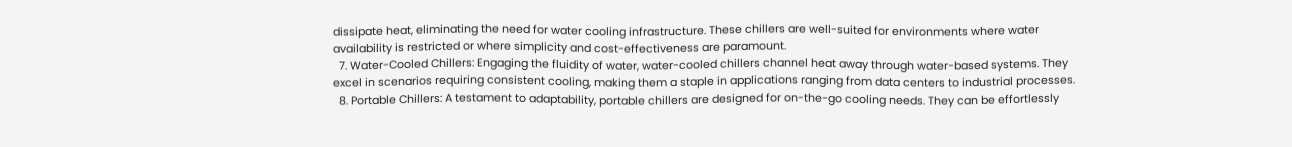dissipate heat, eliminating the need for water cooling infrastructure. These chillers are well-suited for environments where water availability is restricted or where simplicity and cost-effectiveness are paramount.
  7. Water-Cooled Chillers: Engaging the fluidity of water, water-cooled chillers channel heat away through water-based systems. They excel in scenarios requiring consistent cooling, making them a staple in applications ranging from data centers to industrial processes.
  8. Portable Chillers: A testament to adaptability, portable chillers are designed for on-the-go cooling needs. They can be effortlessly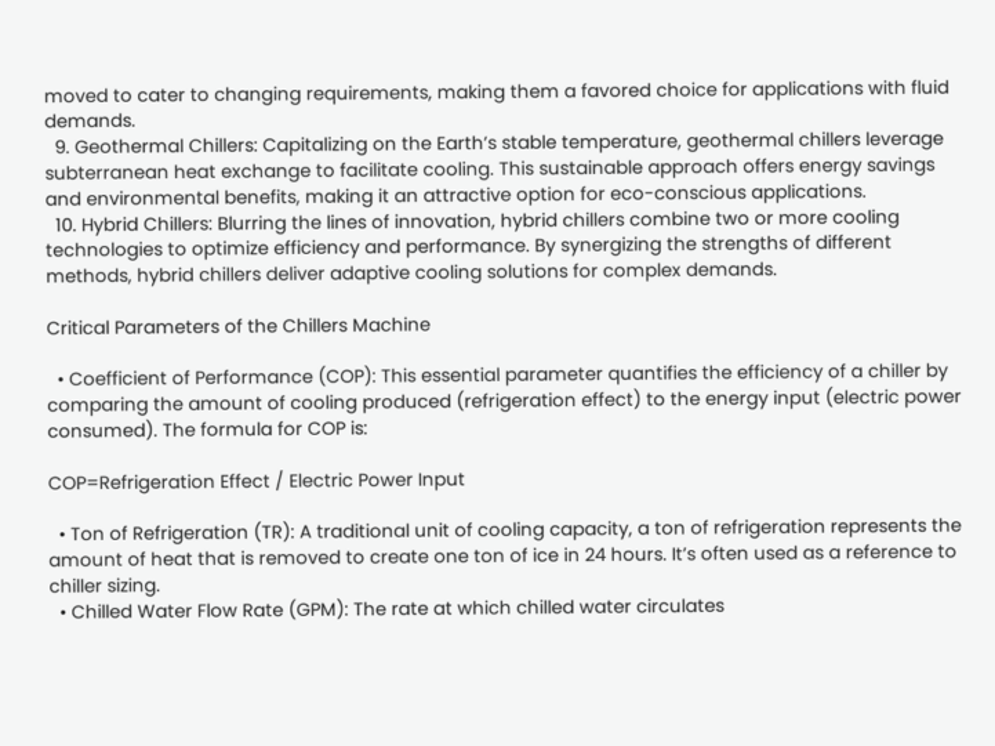moved to cater to changing requirements, making them a favored choice for applications with fluid demands.
  9. Geothermal Chillers: Capitalizing on the Earth’s stable temperature, geothermal chillers leverage subterranean heat exchange to facilitate cooling. This sustainable approach offers energy savings and environmental benefits, making it an attractive option for eco-conscious applications.
  10. Hybrid Chillers: Blurring the lines of innovation, hybrid chillers combine two or more cooling technologies to optimize efficiency and performance. By synergizing the strengths of different methods, hybrid chillers deliver adaptive cooling solutions for complex demands.

Critical Parameters of the Chillers Machine

  • Coefficient of Performance (COP): This essential parameter quantifies the efficiency of a chiller by comparing the amount of cooling produced (refrigeration effect) to the energy input (electric power consumed). The formula for COP is:

COP=Refrigeration Effect / Electric Power Input

  • Ton of Refrigeration (TR): A traditional unit of cooling capacity, a ton of refrigeration represents the amount of heat that is removed to create one ton of ice in 24 hours. It’s often used as a reference to chiller sizing.
  • Chilled Water Flow Rate (GPM): The rate at which chilled water circulates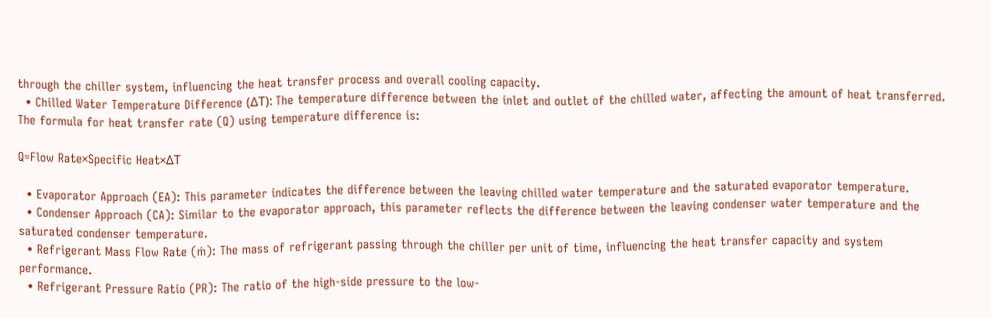through the chiller system, influencing the heat transfer process and overall cooling capacity.
  • Chilled Water Temperature Difference (ΔT): The temperature difference between the inlet and outlet of the chilled water, affecting the amount of heat transferred. The formula for heat transfer rate (Q) using temperature difference is:

Q=Flow Rate×Specific Heat×ΔT

  • Evaporator Approach (EA): This parameter indicates the difference between the leaving chilled water temperature and the saturated evaporator temperature.
  • Condenser Approach (CA): Similar to the evaporator approach, this parameter reflects the difference between the leaving condenser water temperature and the saturated condenser temperature.
  • Refrigerant Mass Flow Rate (ṁ): The mass of refrigerant passing through the chiller per unit of time, influencing the heat transfer capacity and system performance.
  • Refrigerant Pressure Ratio (PR): The ratio of the high-side pressure to the low-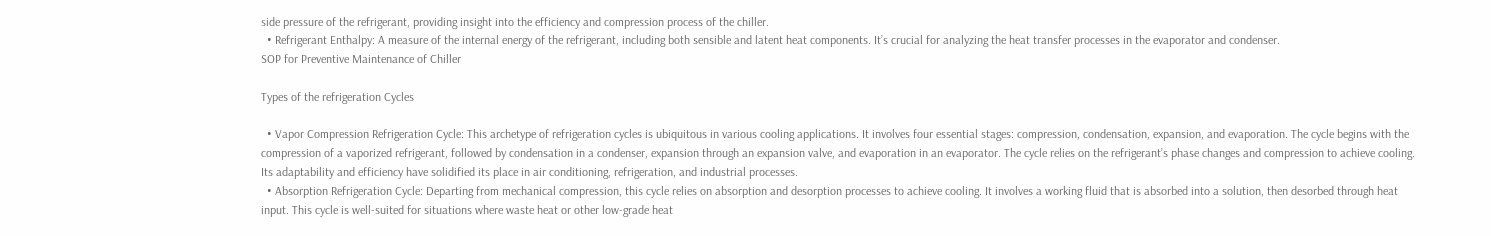side pressure of the refrigerant, providing insight into the efficiency and compression process of the chiller.
  • Refrigerant Enthalpy: A measure of the internal energy of the refrigerant, including both sensible and latent heat components. It’s crucial for analyzing the heat transfer processes in the evaporator and condenser.
SOP for Preventive Maintenance of Chiller

Types of the refrigeration Cycles

  • Vapor Compression Refrigeration Cycle: This archetype of refrigeration cycles is ubiquitous in various cooling applications. It involves four essential stages: compression, condensation, expansion, and evaporation. The cycle begins with the compression of a vaporized refrigerant, followed by condensation in a condenser, expansion through an expansion valve, and evaporation in an evaporator. The cycle relies on the refrigerant’s phase changes and compression to achieve cooling. Its adaptability and efficiency have solidified its place in air conditioning, refrigeration, and industrial processes.
  • Absorption Refrigeration Cycle: Departing from mechanical compression, this cycle relies on absorption and desorption processes to achieve cooling. It involves a working fluid that is absorbed into a solution, then desorbed through heat input. This cycle is well-suited for situations where waste heat or other low-grade heat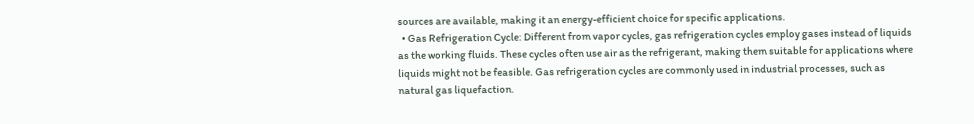sources are available, making it an energy-efficient choice for specific applications.
  • Gas Refrigeration Cycle: Different from vapor cycles, gas refrigeration cycles employ gases instead of liquids as the working fluids. These cycles often use air as the refrigerant, making them suitable for applications where liquids might not be feasible. Gas refrigeration cycles are commonly used in industrial processes, such as natural gas liquefaction.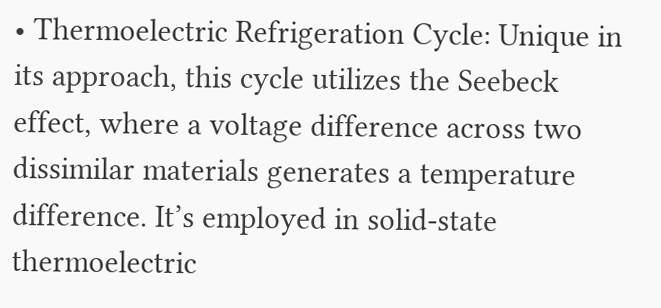• Thermoelectric Refrigeration Cycle: Unique in its approach, this cycle utilizes the Seebeck effect, where a voltage difference across two dissimilar materials generates a temperature difference. It’s employed in solid-state thermoelectric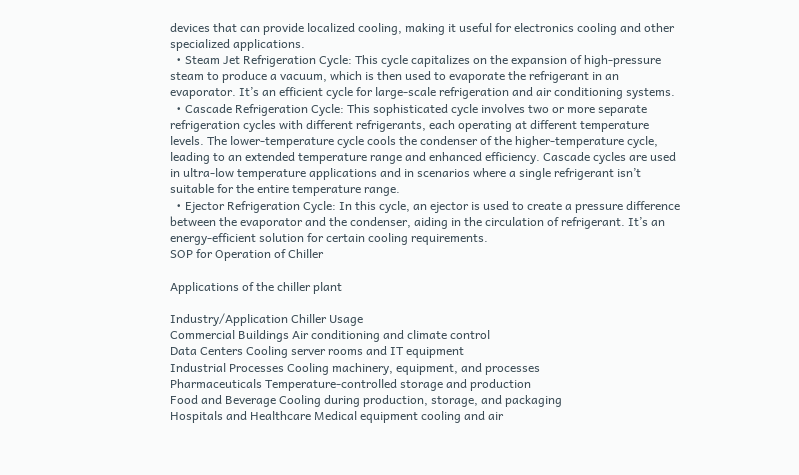devices that can provide localized cooling, making it useful for electronics cooling and other specialized applications.
  • Steam Jet Refrigeration Cycle: This cycle capitalizes on the expansion of high-pressure steam to produce a vacuum, which is then used to evaporate the refrigerant in an evaporator. It’s an efficient cycle for large-scale refrigeration and air conditioning systems.
  • Cascade Refrigeration Cycle: This sophisticated cycle involves two or more separate refrigeration cycles with different refrigerants, each operating at different temperature levels. The lower-temperature cycle cools the condenser of the higher-temperature cycle, leading to an extended temperature range and enhanced efficiency. Cascade cycles are used in ultra-low temperature applications and in scenarios where a single refrigerant isn’t suitable for the entire temperature range.
  • Ejector Refrigeration Cycle: In this cycle, an ejector is used to create a pressure difference between the evaporator and the condenser, aiding in the circulation of refrigerant. It’s an energy-efficient solution for certain cooling requirements.
SOP for Operation of Chiller

Applications of the chiller plant

Industry/Application Chiller Usage
Commercial Buildings Air conditioning and climate control
Data Centers Cooling server rooms and IT equipment
Industrial Processes Cooling machinery, equipment, and processes
Pharmaceuticals Temperature-controlled storage and production
Food and Beverage Cooling during production, storage, and packaging
Hospitals and Healthcare Medical equipment cooling and air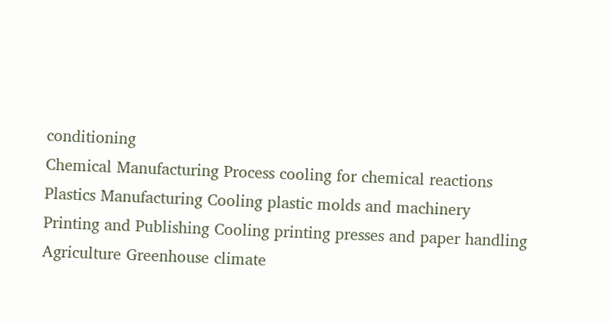conditioning
Chemical Manufacturing Process cooling for chemical reactions
Plastics Manufacturing Cooling plastic molds and machinery
Printing and Publishing Cooling printing presses and paper handling
Agriculture Greenhouse climate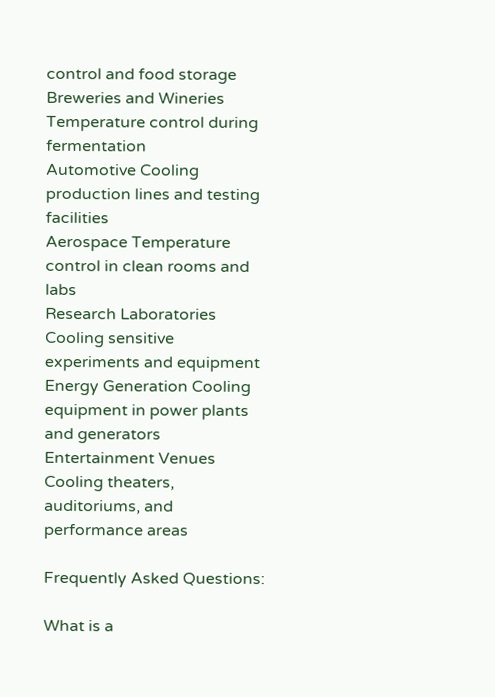control and food storage
Breweries and Wineries Temperature control during fermentation
Automotive Cooling production lines and testing facilities
Aerospace Temperature control in clean rooms and labs
Research Laboratories Cooling sensitive experiments and equipment
Energy Generation Cooling equipment in power plants and generators
Entertainment Venues Cooling theaters, auditoriums, and performance areas

Frequently Asked Questions:

What is a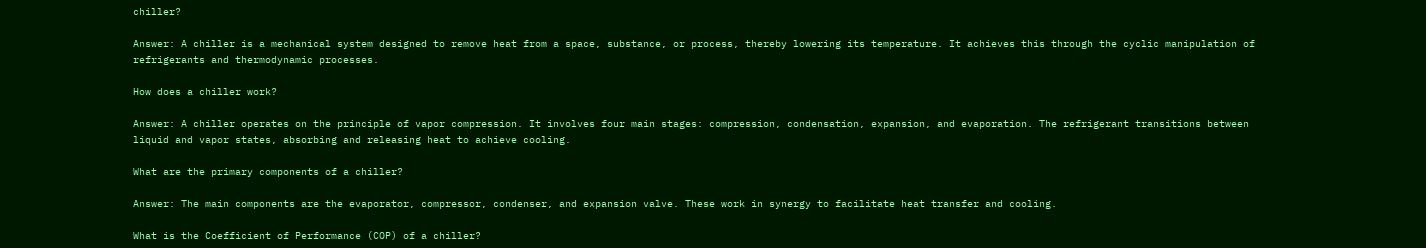chiller?

Answer: A chiller is a mechanical system designed to remove heat from a space, substance, or process, thereby lowering its temperature. It achieves this through the cyclic manipulation of refrigerants and thermodynamic processes.

How does a chiller work?

Answer: A chiller operates on the principle of vapor compression. It involves four main stages: compression, condensation, expansion, and evaporation. The refrigerant transitions between liquid and vapor states, absorbing and releasing heat to achieve cooling.

What are the primary components of a chiller?

Answer: The main components are the evaporator, compressor, condenser, and expansion valve. These work in synergy to facilitate heat transfer and cooling.

What is the Coefficient of Performance (COP) of a chiller?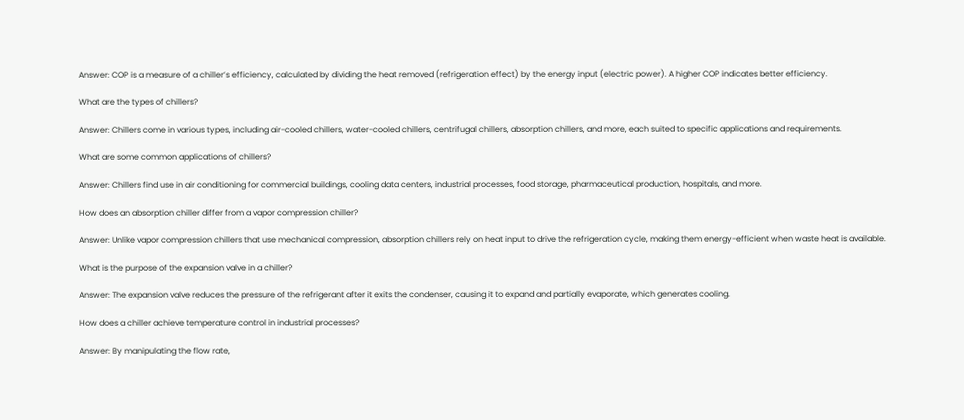Answer: COP is a measure of a chiller’s efficiency, calculated by dividing the heat removed (refrigeration effect) by the energy input (electric power). A higher COP indicates better efficiency.

What are the types of chillers?

Answer: Chillers come in various types, including air-cooled chillers, water-cooled chillers, centrifugal chillers, absorption chillers, and more, each suited to specific applications and requirements.

What are some common applications of chillers?

Answer: Chillers find use in air conditioning for commercial buildings, cooling data centers, industrial processes, food storage, pharmaceutical production, hospitals, and more.

How does an absorption chiller differ from a vapor compression chiller?

Answer: Unlike vapor compression chillers that use mechanical compression, absorption chillers rely on heat input to drive the refrigeration cycle, making them energy-efficient when waste heat is available.

What is the purpose of the expansion valve in a chiller?

Answer: The expansion valve reduces the pressure of the refrigerant after it exits the condenser, causing it to expand and partially evaporate, which generates cooling.

How does a chiller achieve temperature control in industrial processes?

Answer: By manipulating the flow rate,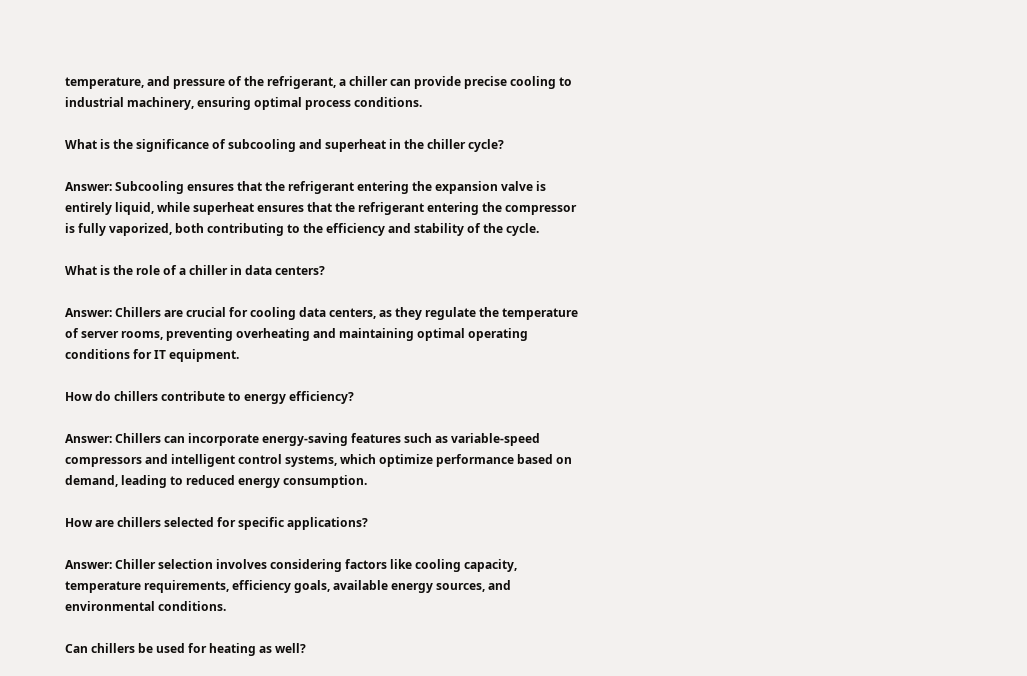temperature, and pressure of the refrigerant, a chiller can provide precise cooling to industrial machinery, ensuring optimal process conditions.

What is the significance of subcooling and superheat in the chiller cycle?

Answer: Subcooling ensures that the refrigerant entering the expansion valve is entirely liquid, while superheat ensures that the refrigerant entering the compressor is fully vaporized, both contributing to the efficiency and stability of the cycle.

What is the role of a chiller in data centers?

Answer: Chillers are crucial for cooling data centers, as they regulate the temperature of server rooms, preventing overheating and maintaining optimal operating conditions for IT equipment.

How do chillers contribute to energy efficiency?

Answer: Chillers can incorporate energy-saving features such as variable-speed compressors and intelligent control systems, which optimize performance based on demand, leading to reduced energy consumption.

How are chillers selected for specific applications?

Answer: Chiller selection involves considering factors like cooling capacity, temperature requirements, efficiency goals, available energy sources, and environmental conditions.

Can chillers be used for heating as well?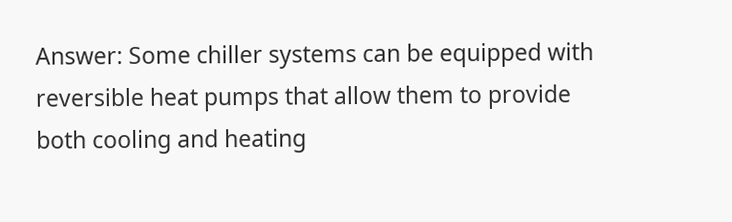Answer: Some chiller systems can be equipped with reversible heat pumps that allow them to provide both cooling and heating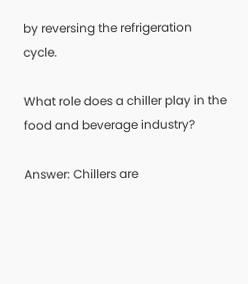by reversing the refrigeration cycle.

What role does a chiller play in the food and beverage industry?

Answer: Chillers are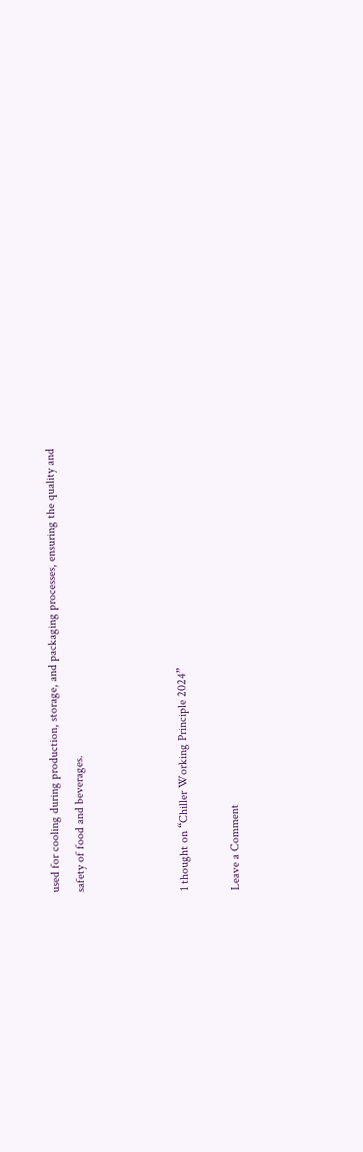used for cooling during production, storage, and packaging processes, ensuring the quality and safety of food and beverages.



1 thought on “Chiller Working Principle 2024”

Leave a Comment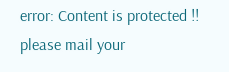error: Content is protected !! please mail your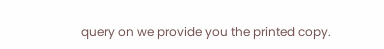query on we provide you the printed copy.